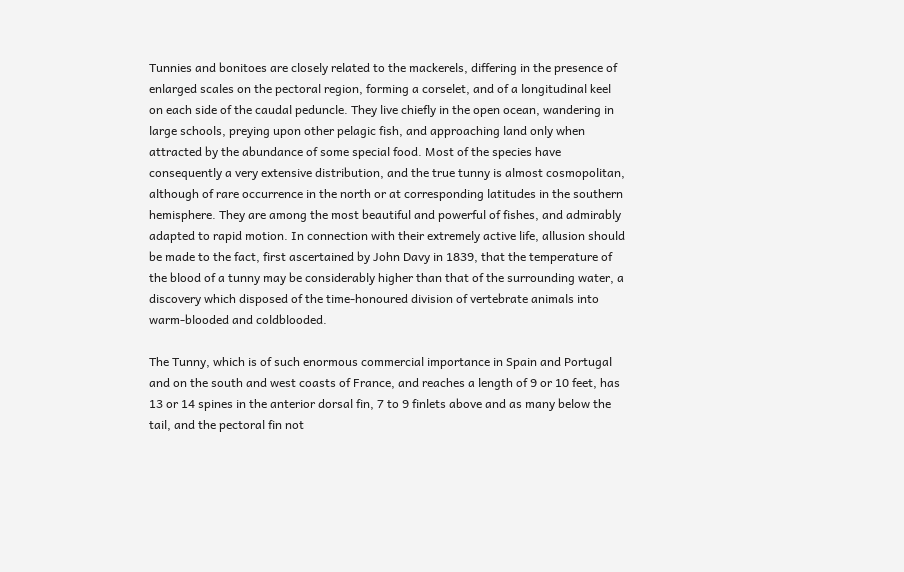Tunnies and bonitoes are closely related to the mackerels, differing in the presence of enlarged scales on the pectoral region, forming a corselet, and of a longitudinal keel on each side of the caudal peduncle. They live chiefly in the open ocean, wandering in large schools, preying upon other pelagic fish, and approaching land only when attracted by the abundance of some special food. Most of the species have consequently a very extensive distribution, and the true tunny is almost cosmopolitan, although of rare occurrence in the north or at corresponding latitudes in the southern hemisphere. They are among the most beautiful and powerful of fishes, and admirably adapted to rapid motion. In connection with their extremely active life, allusion should be made to the fact, first ascertained by John Davy in 1839, that the temperature of the blood of a tunny may be considerably higher than that of the surrounding water, a discovery which disposed of the time-honoured division of vertebrate animals into warm-blooded and coldblooded.

The Tunny, which is of such enormous commercial importance in Spain and Portugal and on the south and west coasts of France, and reaches a length of 9 or 10 feet, has 13 or 14 spines in the anterior dorsal fin, 7 to 9 finlets above and as many below the tail, and the pectoral fin not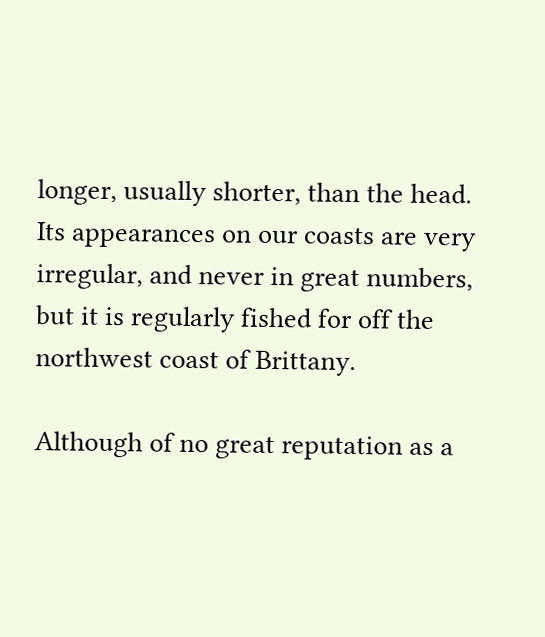longer, usually shorter, than the head. Its appearances on our coasts are very irregular, and never in great numbers, but it is regularly fished for off the northwest coast of Brittany.

Although of no great reputation as a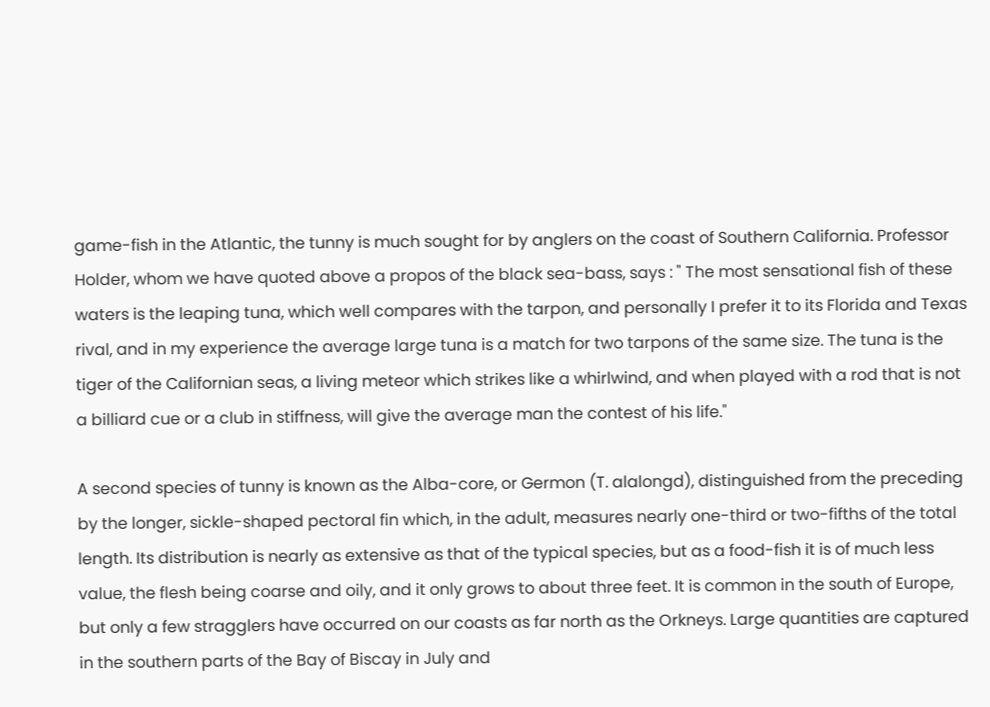game-fish in the Atlantic, the tunny is much sought for by anglers on the coast of Southern California. Professor Holder, whom we have quoted above a propos of the black sea-bass, says : " The most sensational fish of these waters is the leaping tuna, which well compares with the tarpon, and personally I prefer it to its Florida and Texas rival, and in my experience the average large tuna is a match for two tarpons of the same size. The tuna is the tiger of the Californian seas, a living meteor which strikes like a whirlwind, and when played with a rod that is not a billiard cue or a club in stiffness, will give the average man the contest of his life."

A second species of tunny is known as the Alba-core, or Germon (T. alalongd), distinguished from the preceding by the longer, sickle-shaped pectoral fin which, in the adult, measures nearly one-third or two-fifths of the total length. Its distribution is nearly as extensive as that of the typical species, but as a food-fish it is of much less value, the flesh being coarse and oily, and it only grows to about three feet. It is common in the south of Europe, but only a few stragglers have occurred on our coasts as far north as the Orkneys. Large quantities are captured in the southern parts of the Bay of Biscay in July and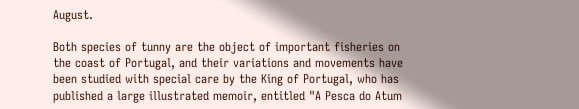August.

Both species of tunny are the object of important fisheries on the coast of Portugal, and their variations and movements have been studied with special care by the King of Portugal, who has published a large illustrated memoir, entitled "A Pesca do Atum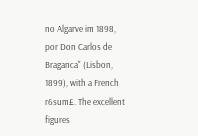no Algarve im 1898, por Don Carlos de Braganca" (Lisbon, 1899), with a French r6sum£. The excellent figures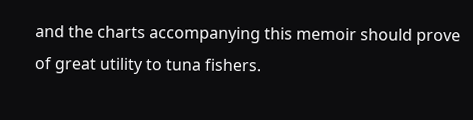and the charts accompanying this memoir should prove of great utility to tuna fishers.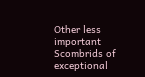Other less important Scombrids of exceptional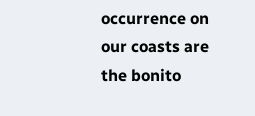occurrence on our coasts are the bonito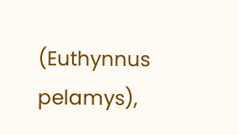(Euthynnus pelamys),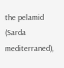the pelamid (Sarda mediterraned),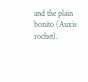and the plain bonito (Auxis rochet).